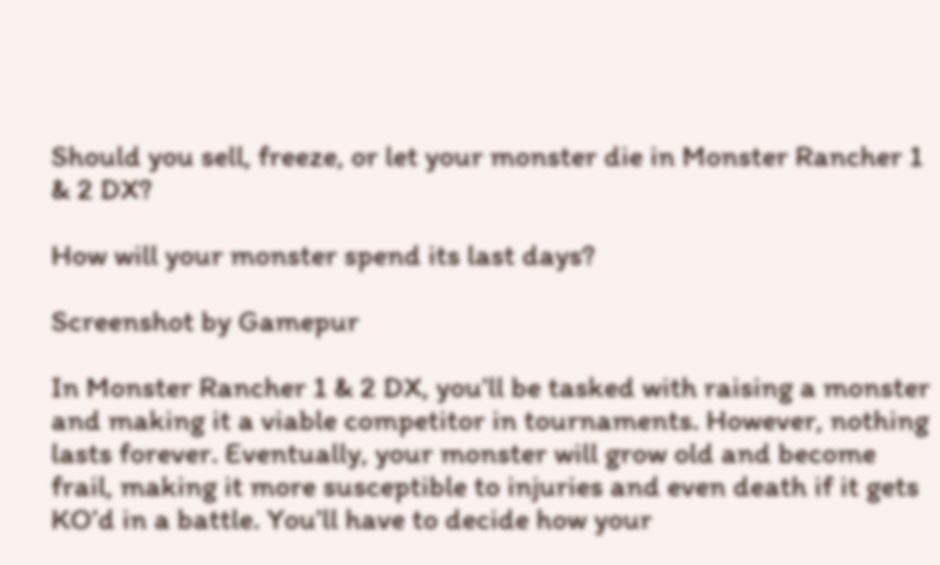Should you sell, freeze, or let your monster die in Monster Rancher 1 & 2 DX?

How will your monster spend its last days?

Screenshot by Gamepur

In Monster Rancher 1 & 2 DX, you’ll be tasked with raising a monster and making it a viable competitor in tournaments. However, nothing lasts forever. Eventually, your monster will grow old and become frail, making it more susceptible to injuries and even death if it gets KO’d in a battle. You’ll have to decide how your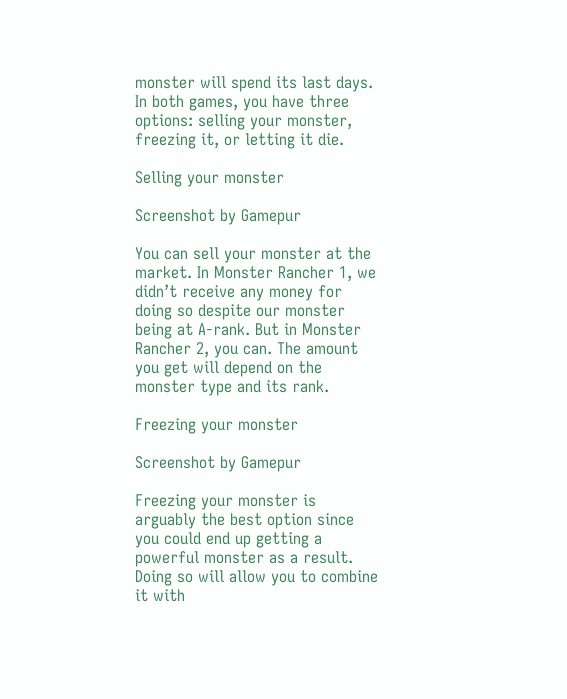monster will spend its last days. In both games, you have three options: selling your monster, freezing it, or letting it die.

Selling your monster

Screenshot by Gamepur

You can sell your monster at the market. In Monster Rancher 1, we didn’t receive any money for doing so despite our monster being at A-rank. But in Monster Rancher 2, you can. The amount you get will depend on the monster type and its rank.

Freezing your monster

Screenshot by Gamepur

Freezing your monster is arguably the best option since you could end up getting a powerful monster as a result. Doing so will allow you to combine it with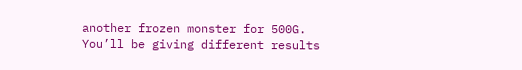another frozen monster for 500G. You’ll be giving different results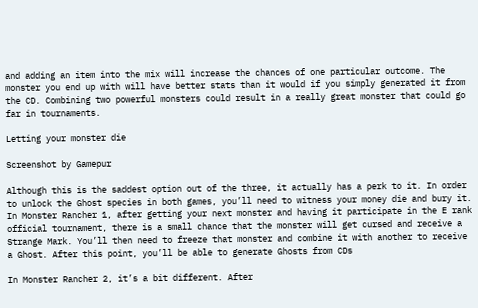and adding an item into the mix will increase the chances of one particular outcome. The monster you end up with will have better stats than it would if you simply generated it from the CD. Combining two powerful monsters could result in a really great monster that could go far in tournaments.

Letting your monster die

Screenshot by Gamepur

Although this is the saddest option out of the three, it actually has a perk to it. In order to unlock the Ghost species in both games, you’ll need to witness your money die and bury it. In Monster Rancher 1, after getting your next monster and having it participate in the E rank official tournament, there is a small chance that the monster will get cursed and receive a Strange Mark. You’ll then need to freeze that monster and combine it with another to receive a Ghost. After this point, you’ll be able to generate Ghosts from CDs

In Monster Rancher 2, it’s a bit different. After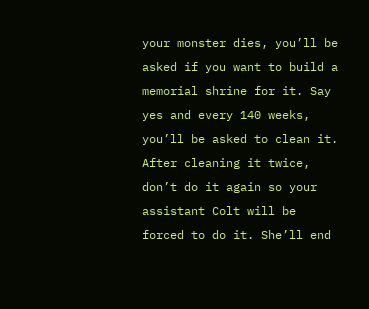your monster dies, you’ll be asked if you want to build a memorial shrine for it. Say yes and every 140 weeks, you’ll be asked to clean it. After cleaning it twice, don’t do it again so your assistant Colt will be forced to do it. She’ll end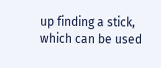up finding a stick, which can be used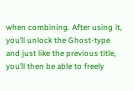when combining. After using it, you’ll unlock the Ghost-type and just like the previous title, you’ll then be able to freely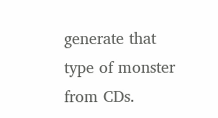generate that type of monster from CDs.